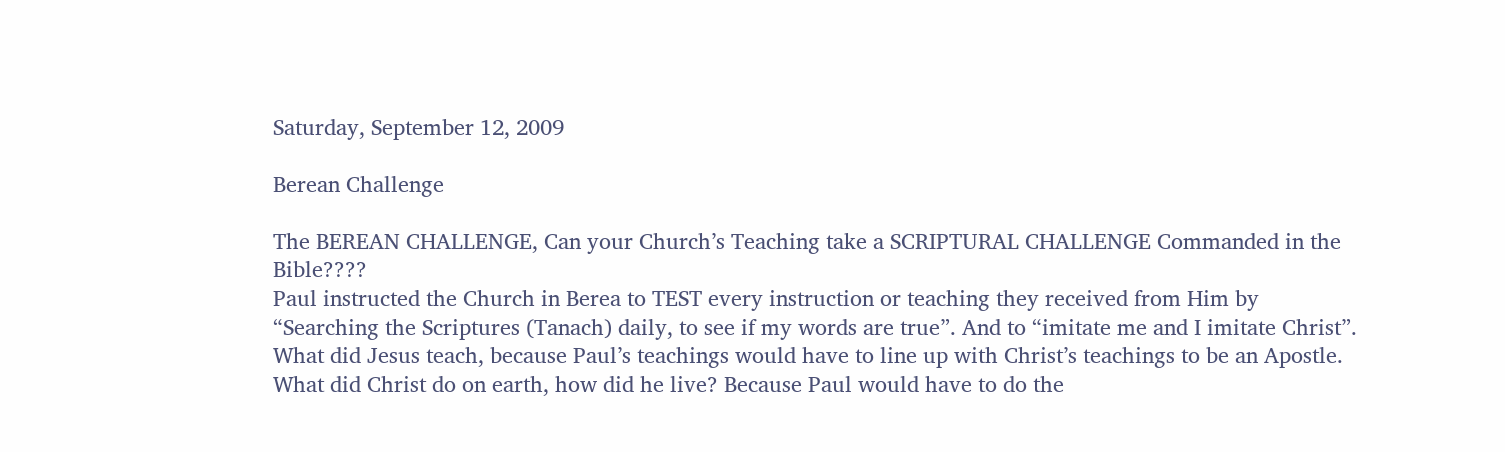Saturday, September 12, 2009

Berean Challenge

The BEREAN CHALLENGE, Can your Church’s Teaching take a SCRIPTURAL CHALLENGE Commanded in the Bible????
Paul instructed the Church in Berea to TEST every instruction or teaching they received from Him by “Searching the Scriptures (Tanach) daily, to see if my words are true”. And to “imitate me and I imitate Christ”. What did Jesus teach, because Paul’s teachings would have to line up with Christ’s teachings to be an Apostle. What did Christ do on earth, how did he live? Because Paul would have to do the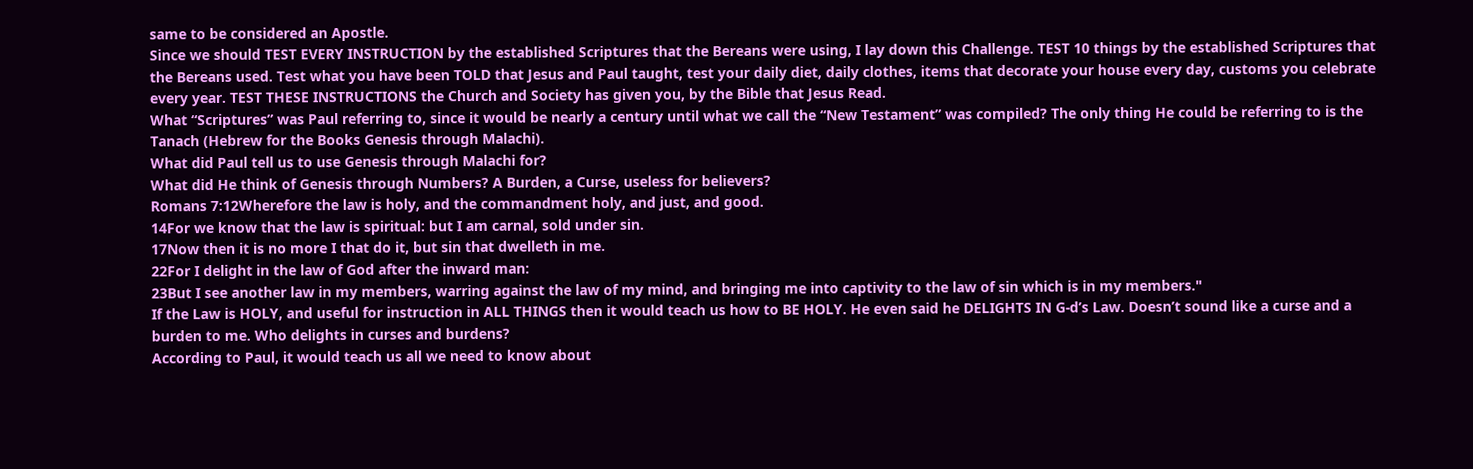same to be considered an Apostle.
Since we should TEST EVERY INSTRUCTION by the established Scriptures that the Bereans were using, I lay down this Challenge. TEST 10 things by the established Scriptures that the Bereans used. Test what you have been TOLD that Jesus and Paul taught, test your daily diet, daily clothes, items that decorate your house every day, customs you celebrate every year. TEST THESE INSTRUCTIONS the Church and Society has given you, by the Bible that Jesus Read.
What “Scriptures” was Paul referring to, since it would be nearly a century until what we call the “New Testament” was compiled? The only thing He could be referring to is the Tanach (Hebrew for the Books Genesis through Malachi).
What did Paul tell us to use Genesis through Malachi for?
What did He think of Genesis through Numbers? A Burden, a Curse, useless for believers?
Romans 7:12Wherefore the law is holy, and the commandment holy, and just, and good.
14For we know that the law is spiritual: but I am carnal, sold under sin.
17Now then it is no more I that do it, but sin that dwelleth in me.
22For I delight in the law of God after the inward man:
23But I see another law in my members, warring against the law of my mind, and bringing me into captivity to the law of sin which is in my members."
If the Law is HOLY, and useful for instruction in ALL THINGS then it would teach us how to BE HOLY. He even said he DELIGHTS IN G-d’s Law. Doesn’t sound like a curse and a burden to me. Who delights in curses and burdens?
According to Paul, it would teach us all we need to know about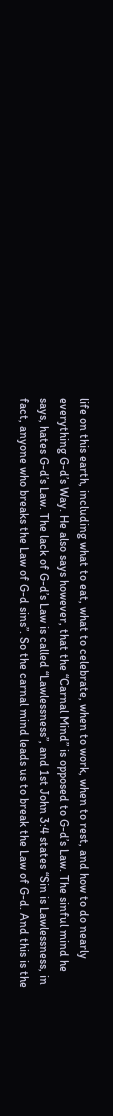life on this earth, including what to eat, what to celebrate, when to work, when to rest, and how to do nearly everything G-d’s Way. He also says however, that the “Carnal Mind” is opposed to G-d’s Law. The sinful mind he says, hates G-d’s Law. The lack of G-d’s Law is called “Lawlessness”, and 1st John 3:4 states “Sin is Lawlessness, in fact, anyone who breaks the Law of G-d sins”. So the carnal mind leads us to break the Law of G-d. And this is the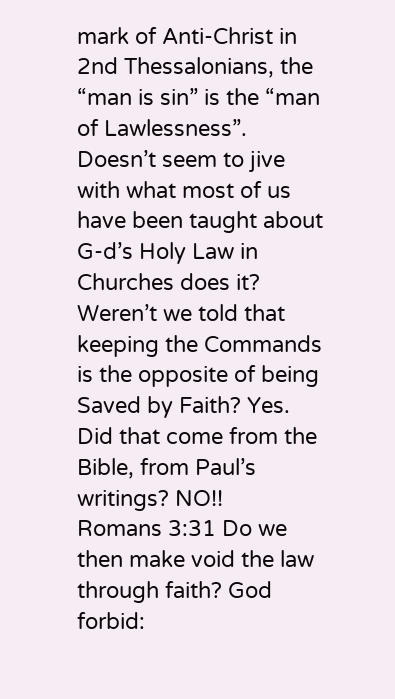mark of Anti-Christ in 2nd Thessalonians, the “man is sin” is the “man of Lawlessness”.
Doesn’t seem to jive with what most of us have been taught about G-d’s Holy Law in Churches does it?
Weren’t we told that keeping the Commands is the opposite of being Saved by Faith? Yes. Did that come from the Bible, from Paul’s writings? NO!!
Romans 3:31 Do we then make void the law through faith? God forbid: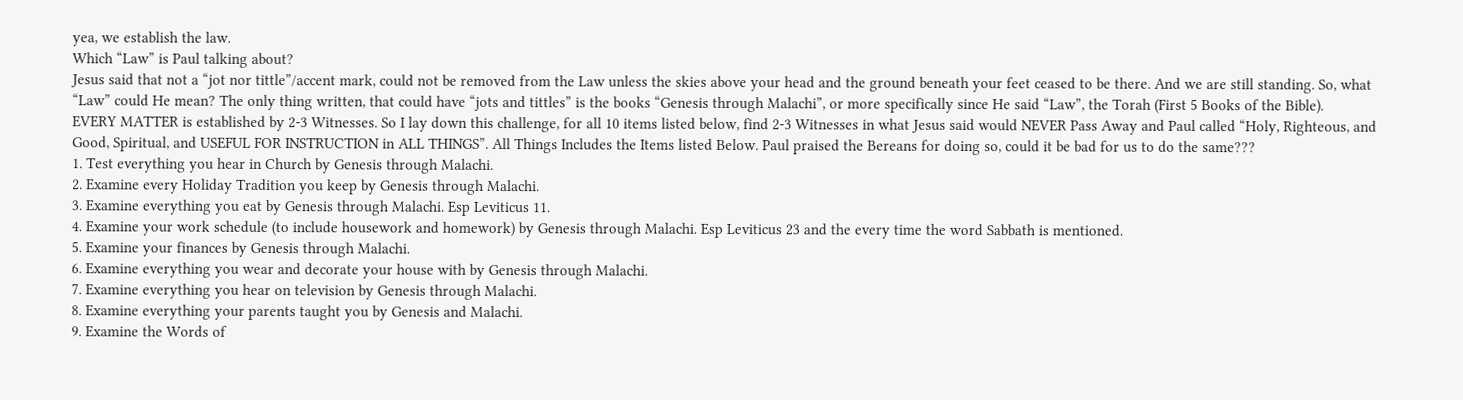yea, we establish the law.
Which “Law” is Paul talking about?
Jesus said that not a “jot nor tittle”/accent mark, could not be removed from the Law unless the skies above your head and the ground beneath your feet ceased to be there. And we are still standing. So, what “Law” could He mean? The only thing written, that could have “jots and tittles” is the books “Genesis through Malachi”, or more specifically since He said “Law”, the Torah (First 5 Books of the Bible).
EVERY MATTER is established by 2-3 Witnesses. So I lay down this challenge, for all 10 items listed below, find 2-3 Witnesses in what Jesus said would NEVER Pass Away and Paul called “Holy, Righteous, and Good, Spiritual, and USEFUL FOR INSTRUCTION in ALL THINGS”. All Things Includes the Items listed Below. Paul praised the Bereans for doing so, could it be bad for us to do the same???
1. Test everything you hear in Church by Genesis through Malachi.
2. Examine every Holiday Tradition you keep by Genesis through Malachi.
3. Examine everything you eat by Genesis through Malachi. Esp Leviticus 11.
4. Examine your work schedule (to include housework and homework) by Genesis through Malachi. Esp Leviticus 23 and the every time the word Sabbath is mentioned.
5. Examine your finances by Genesis through Malachi.
6. Examine everything you wear and decorate your house with by Genesis through Malachi.
7. Examine everything you hear on television by Genesis through Malachi.
8. Examine everything your parents taught you by Genesis and Malachi.
9. Examine the Words of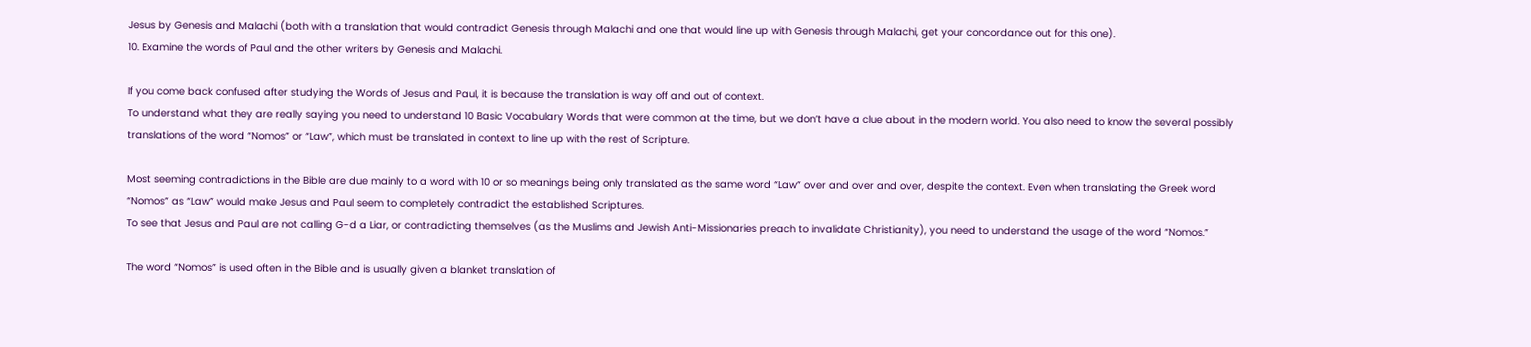Jesus by Genesis and Malachi (both with a translation that would contradict Genesis through Malachi and one that would line up with Genesis through Malachi, get your concordance out for this one).
10. Examine the words of Paul and the other writers by Genesis and Malachi.

If you come back confused after studying the Words of Jesus and Paul, it is because the translation is way off and out of context.
To understand what they are really saying you need to understand 10 Basic Vocabulary Words that were common at the time, but we don’t have a clue about in the modern world. You also need to know the several possibly translations of the word “Nomos” or “Law”, which must be translated in context to line up with the rest of Scripture.

Most seeming contradictions in the Bible are due mainly to a word with 10 or so meanings being only translated as the same word “Law” over and over and over, despite the context. Even when translating the Greek word “Nomos” as “Law” would make Jesus and Paul seem to completely contradict the established Scriptures.
To see that Jesus and Paul are not calling G-d a Liar, or contradicting themselves (as the Muslims and Jewish Anti-Missionaries preach to invalidate Christianity), you need to understand the usage of the word “Nomos.”

The word “Nomos” is used often in the Bible and is usually given a blanket translation of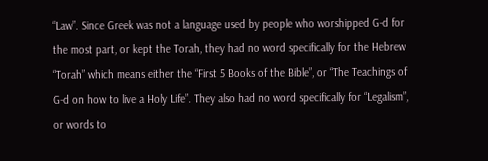“Law”. Since Greek was not a language used by people who worshipped G-d for the most part, or kept the Torah, they had no word specifically for the Hebrew “Torah” which means either the “First 5 Books of the Bible”, or “The Teachings of G-d on how to live a Holy Life”. They also had no word specifically for “Legalism”, or words to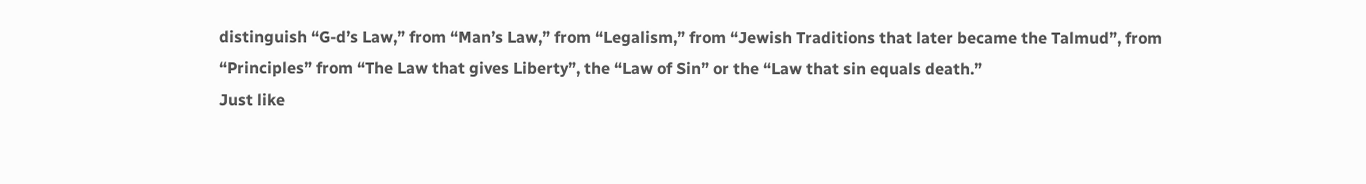distinguish “G-d’s Law,” from “Man’s Law,” from “Legalism,” from “Jewish Traditions that later became the Talmud”, from “Principles” from “The Law that gives Liberty”, the “Law of Sin” or the “Law that sin equals death.”
Just like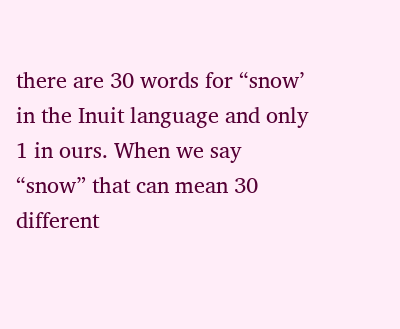there are 30 words for “snow’ in the Inuit language and only 1 in ours. When we say “snow” that can mean 30 different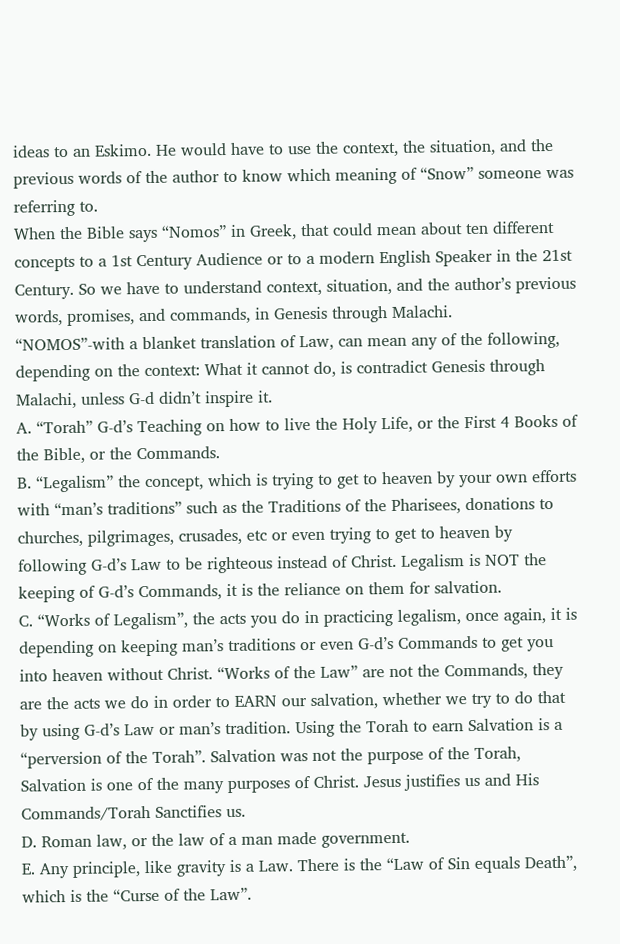ideas to an Eskimo. He would have to use the context, the situation, and the previous words of the author to know which meaning of “Snow” someone was referring to.
When the Bible says “Nomos” in Greek, that could mean about ten different concepts to a 1st Century Audience or to a modern English Speaker in the 21st Century. So we have to understand context, situation, and the author’s previous words, promises, and commands, in Genesis through Malachi.
“NOMOS”-with a blanket translation of Law, can mean any of the following, depending on the context: What it cannot do, is contradict Genesis through Malachi, unless G-d didn’t inspire it.
A. “Torah” G-d’s Teaching on how to live the Holy Life, or the First 4 Books of the Bible, or the Commands.
B. “Legalism” the concept, which is trying to get to heaven by your own efforts with “man’s traditions” such as the Traditions of the Pharisees, donations to churches, pilgrimages, crusades, etc or even trying to get to heaven by following G-d’s Law to be righteous instead of Christ. Legalism is NOT the keeping of G-d’s Commands, it is the reliance on them for salvation.
C. “Works of Legalism”, the acts you do in practicing legalism, once again, it is depending on keeping man’s traditions or even G-d’s Commands to get you into heaven without Christ. “Works of the Law” are not the Commands, they are the acts we do in order to EARN our salvation, whether we try to do that by using G-d’s Law or man’s tradition. Using the Torah to earn Salvation is a “perversion of the Torah”. Salvation was not the purpose of the Torah, Salvation is one of the many purposes of Christ. Jesus justifies us and His Commands/Torah Sanctifies us.
D. Roman law, or the law of a man made government.
E. Any principle, like gravity is a Law. There is the “Law of Sin equals Death”, which is the “Curse of the Law”.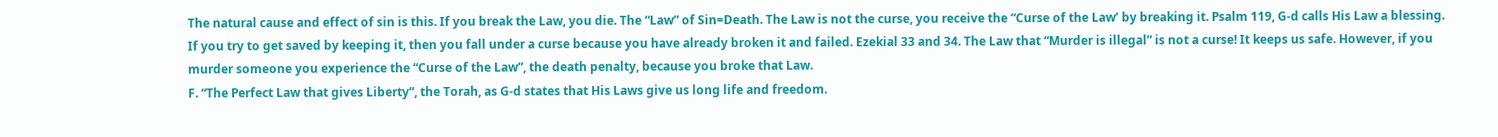The natural cause and effect of sin is this. If you break the Law, you die. The “Law” of Sin=Death. The Law is not the curse, you receive the “Curse of the Law’ by breaking it. Psalm 119, G-d calls His Law a blessing. If you try to get saved by keeping it, then you fall under a curse because you have already broken it and failed. Ezekial 33 and 34. The Law that “Murder is illegal” is not a curse! It keeps us safe. However, if you murder someone you experience the “Curse of the Law”, the death penalty, because you broke that Law.
F. “The Perfect Law that gives Liberty”, the Torah, as G-d states that His Laws give us long life and freedom.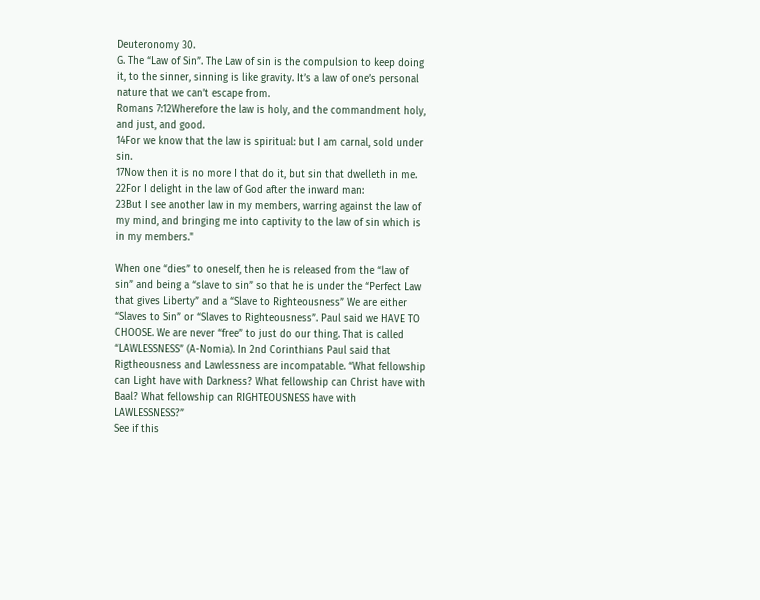Deuteronomy 30.
G. The “Law of Sin”. The Law of sin is the compulsion to keep doing it, to the sinner, sinning is like gravity. It’s a law of one’s personal nature that we can’t escape from.
Romans 7:12Wherefore the law is holy, and the commandment holy, and just, and good.
14For we know that the law is spiritual: but I am carnal, sold under sin.
17Now then it is no more I that do it, but sin that dwelleth in me.
22For I delight in the law of God after the inward man:
23But I see another law in my members, warring against the law of my mind, and bringing me into captivity to the law of sin which is in my members."

When one “dies” to oneself, then he is released from the “law of sin” and being a “slave to sin” so that he is under the “Perfect Law that gives Liberty” and a “Slave to Righteousness” We are either “Slaves to Sin” or “Slaves to Righteousness”. Paul said we HAVE TO CHOOSE. We are never “free” to just do our thing. That is called “LAWLESSNESS” (A-Nomia). In 2nd Corinthians Paul said that Rigtheousness and Lawlessness are incompatable. “What fellowship can Light have with Darkness? What fellowship can Christ have with Baal? What fellowship can RIGHTEOUSNESS have with LAWLESSNESS?”
See if this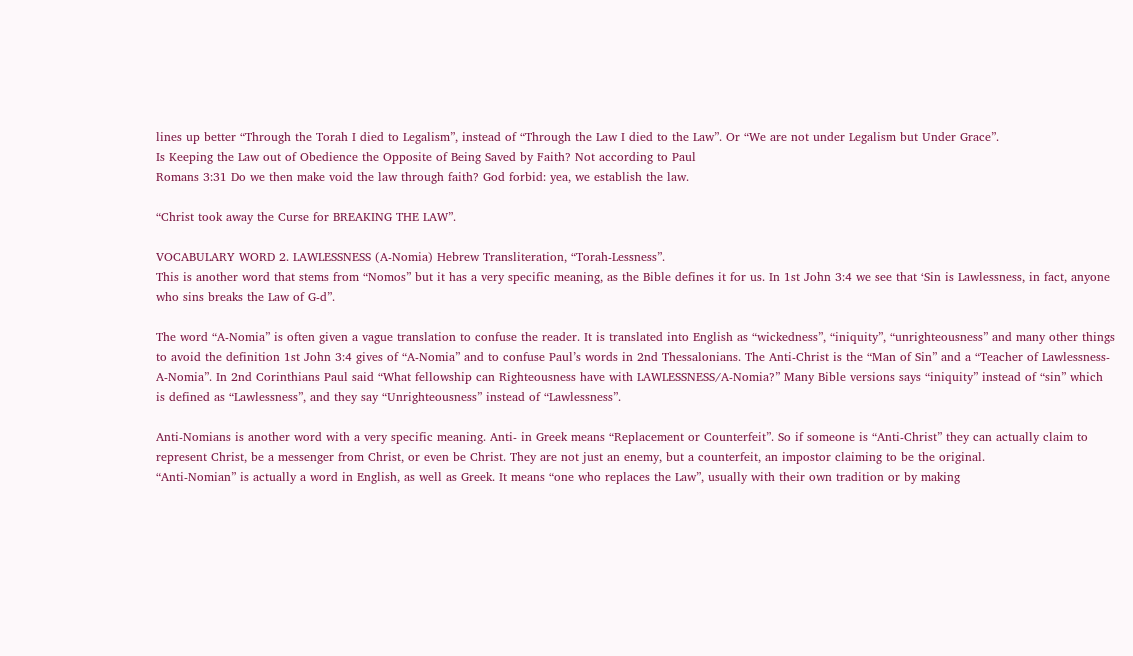lines up better “Through the Torah I died to Legalism”, instead of “Through the Law I died to the Law”. Or “We are not under Legalism but Under Grace”.
Is Keeping the Law out of Obedience the Opposite of Being Saved by Faith? Not according to Paul
Romans 3:31 Do we then make void the law through faith? God forbid: yea, we establish the law.

“Christ took away the Curse for BREAKING THE LAW”.

VOCABULARY WORD 2. LAWLESSNESS (A-Nomia) Hebrew Transliteration, “Torah-Lessness”.
This is another word that stems from “Nomos” but it has a very specific meaning, as the Bible defines it for us. In 1st John 3:4 we see that ‘Sin is Lawlessness, in fact, anyone who sins breaks the Law of G-d”.

The word “A-Nomia” is often given a vague translation to confuse the reader. It is translated into English as “wickedness”, “iniquity”, “unrighteousness” and many other things to avoid the definition 1st John 3:4 gives of “A-Nomia” and to confuse Paul’s words in 2nd Thessalonians. The Anti-Christ is the “Man of Sin” and a “Teacher of Lawlessness-A-Nomia”. In 2nd Corinthians Paul said “What fellowship can Righteousness have with LAWLESSNESS/A-Nomia?” Many Bible versions says “iniquity” instead of “sin” which is defined as “Lawlessness”, and they say “Unrighteousness” instead of “Lawlessness”.

Anti-Nomians is another word with a very specific meaning. Anti- in Greek means “Replacement or Counterfeit”. So if someone is “Anti-Christ” they can actually claim to represent Christ, be a messenger from Christ, or even be Christ. They are not just an enemy, but a counterfeit, an impostor claiming to be the original.
“Anti-Nomian” is actually a word in English, as well as Greek. It means “one who replaces the Law”, usually with their own tradition or by making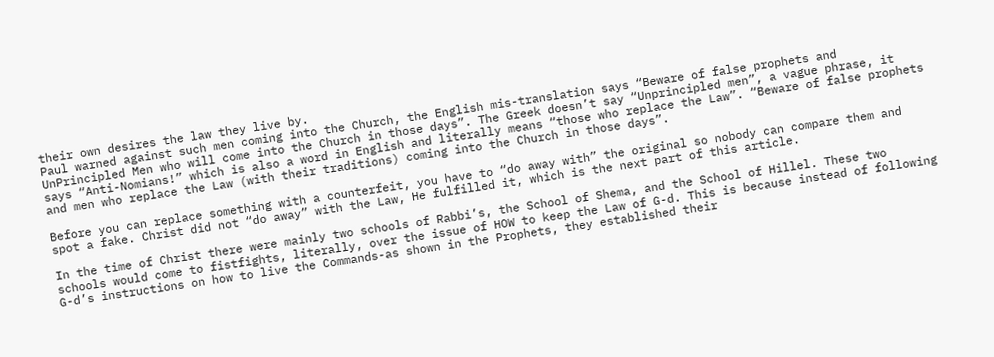their own desires the law they live by.
Paul warned against such men coming into the Church, the English mis-translation says “Beware of false prophets and UnPrincipled Men who will come into the Church in those days”. The Greek doesn’t say “Unprincipled men”, a vague phrase, it says “Anti-Nomians!” which is also a word in English and literally means “those who replace the Law”. “Beware of false prophets and men who replace the Law (with their traditions) coming into the Church in those days”.

Before you can replace something with a counterfeit, you have to “do away with” the original so nobody can compare them and spot a fake. Christ did not “do away” with the Law, He fulfilled it, which is the next part of this article.

In the time of Christ there were mainly two schools of Rabbi’s, the School of Shema, and the School of Hillel. These two schools would come to fistfights, literally, over the issue of HOW to keep the Law of G-d. This is because instead of following G-d’s instructions on how to live the Commands-as shown in the Prophets, they established their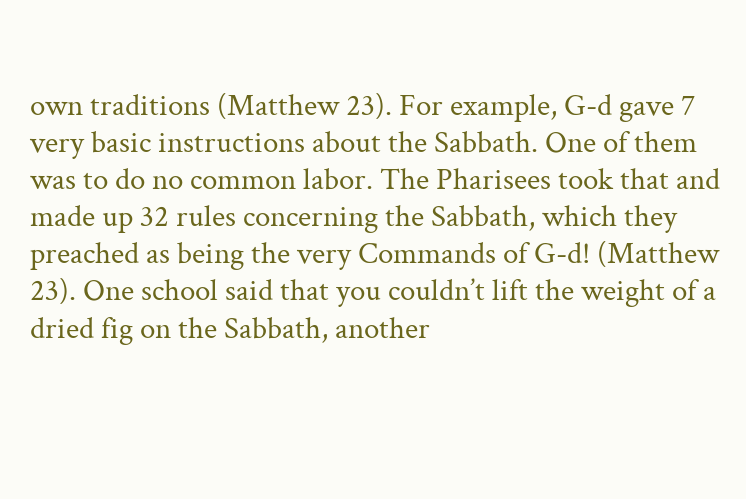own traditions (Matthew 23). For example, G-d gave 7 very basic instructions about the Sabbath. One of them was to do no common labor. The Pharisees took that and made up 32 rules concerning the Sabbath, which they preached as being the very Commands of G-d! (Matthew 23). One school said that you couldn’t lift the weight of a dried fig on the Sabbath, another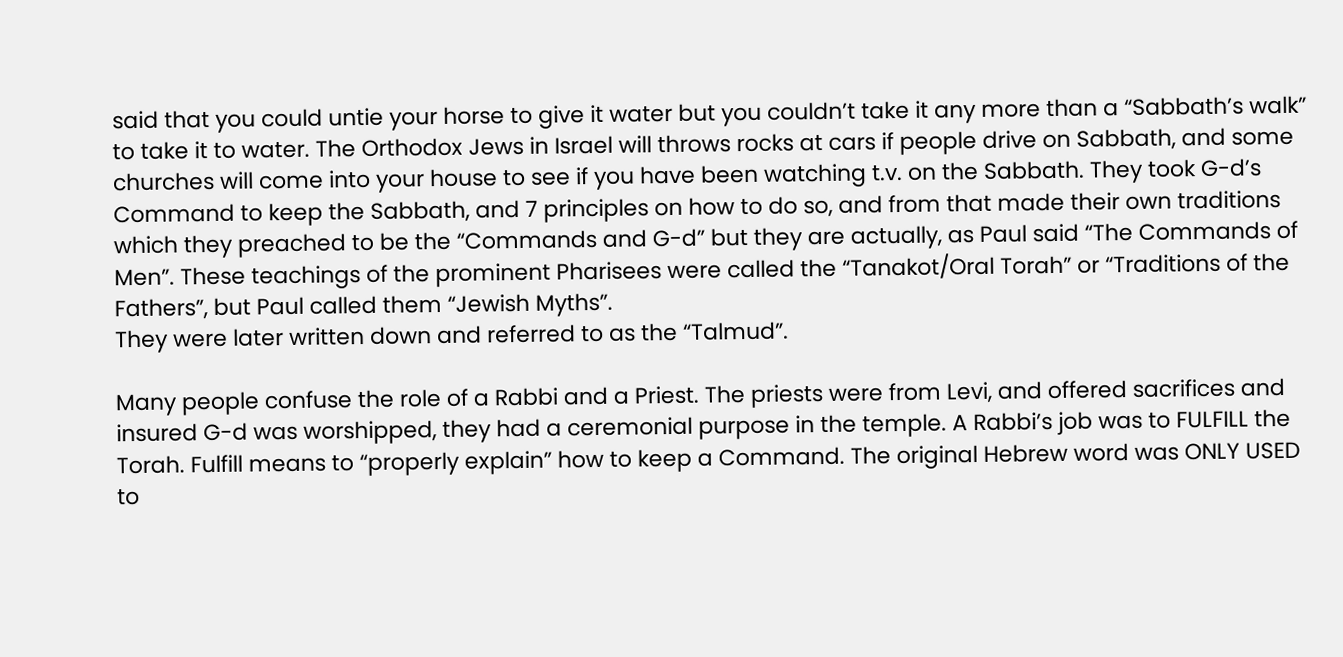said that you could untie your horse to give it water but you couldn’t take it any more than a “Sabbath’s walk” to take it to water. The Orthodox Jews in Israel will throws rocks at cars if people drive on Sabbath, and some churches will come into your house to see if you have been watching t.v. on the Sabbath. They took G-d’s Command to keep the Sabbath, and 7 principles on how to do so, and from that made their own traditions which they preached to be the “Commands and G-d” but they are actually, as Paul said “The Commands of Men”. These teachings of the prominent Pharisees were called the “Tanakot/Oral Torah” or “Traditions of the Fathers”, but Paul called them “Jewish Myths”.
They were later written down and referred to as the “Talmud”.

Many people confuse the role of a Rabbi and a Priest. The priests were from Levi, and offered sacrifices and insured G-d was worshipped, they had a ceremonial purpose in the temple. A Rabbi’s job was to FULFILL the Torah. Fulfill means to “properly explain” how to keep a Command. The original Hebrew word was ONLY USED to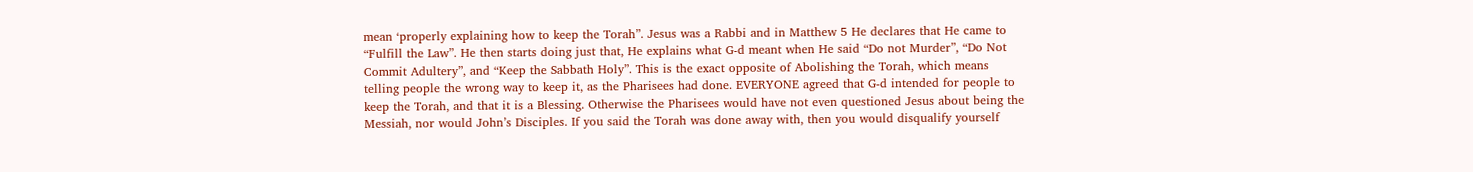mean ‘properly explaining how to keep the Torah”. Jesus was a Rabbi and in Matthew 5 He declares that He came to “Fulfill the Law”. He then starts doing just that, He explains what G-d meant when He said “Do not Murder”, “Do Not Commit Adultery”, and “Keep the Sabbath Holy”. This is the exact opposite of Abolishing the Torah, which means telling people the wrong way to keep it, as the Pharisees had done. EVERYONE agreed that G-d intended for people to keep the Torah, and that it is a Blessing. Otherwise the Pharisees would have not even questioned Jesus about being the Messiah, nor would John’s Disciples. If you said the Torah was done away with, then you would disqualify yourself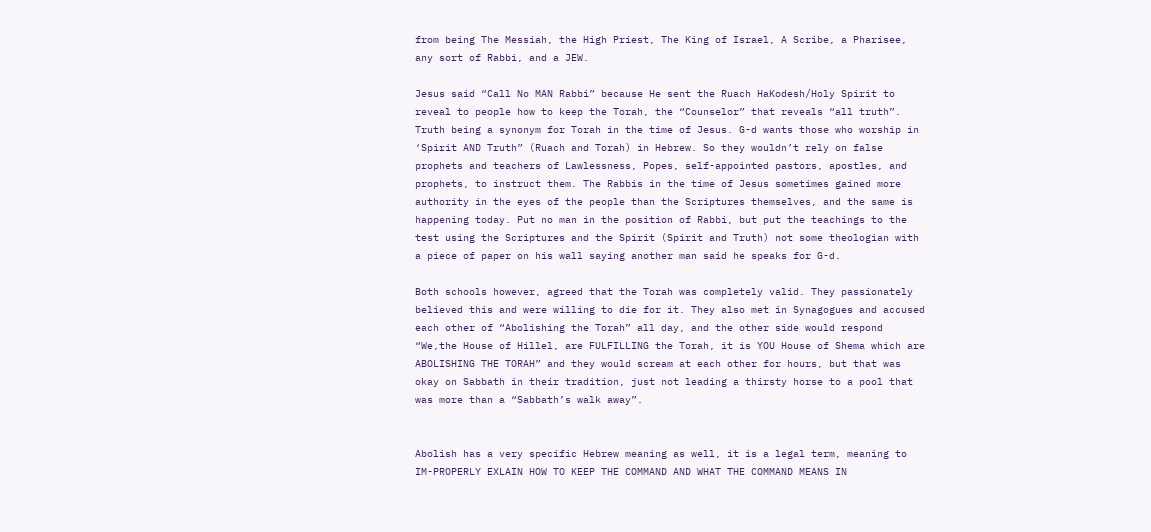from being The Messiah, the High Priest, The King of Israel, A Scribe, a Pharisee, any sort of Rabbi, and a JEW.

Jesus said “Call No MAN Rabbi” because He sent the Ruach HaKodesh/Holy Spirit to reveal to people how to keep the Torah, the “Counselor” that reveals “all truth”. Truth being a synonym for Torah in the time of Jesus. G-d wants those who worship in ‘Spirit AND Truth” (Ruach and Torah) in Hebrew. So they wouldn’t rely on false prophets and teachers of Lawlessness, Popes, self-appointed pastors, apostles, and prophets, to instruct them. The Rabbis in the time of Jesus sometimes gained more authority in the eyes of the people than the Scriptures themselves, and the same is happening today. Put no man in the position of Rabbi, but put the teachings to the test using the Scriptures and the Spirit (Spirit and Truth) not some theologian with a piece of paper on his wall saying another man said he speaks for G-d.

Both schools however, agreed that the Torah was completely valid. They passionately believed this and were willing to die for it. They also met in Synagogues and accused each other of “Abolishing the Torah” all day, and the other side would respond “We,the House of Hillel, are FULFILLING the Torah, it is YOU House of Shema which are ABOLISHING THE TORAH” and they would scream at each other for hours, but that was okay on Sabbath in their tradition, just not leading a thirsty horse to a pool that was more than a “Sabbath’s walk away”.


Abolish has a very specific Hebrew meaning as well, it is a legal term, meaning to IM-PROPERLY EXLAIN HOW TO KEEP THE COMMAND AND WHAT THE COMMAND MEANS IN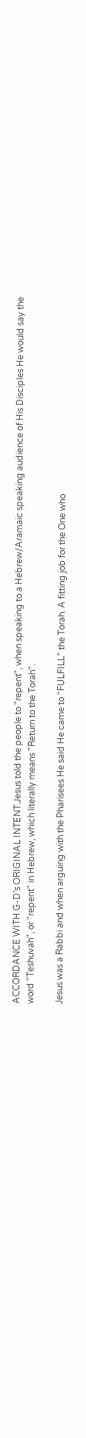ACCORDANCE WITH G-D’s ORIGINAL INTENT.Jesus told the people to "repent", when speaking to a Hebrew/Aramaic speaking audience of His Disciples He would say the word "Teshuvah", or "repent" in Hebrew, which literally means "Return to the Torah".

Jesus was a Rabbi and when arguing with the Pharisees He said He came to “FULFILL” the Torah. A fitting job for the One who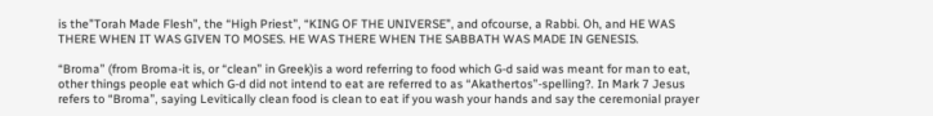is the”Torah Made Flesh”, the “High Priest”, “KING OF THE UNIVERSE”, and ofcourse, a Rabbi. Oh, and HE WAS THERE WHEN IT WAS GIVEN TO MOSES. HE WAS THERE WHEN THE SABBATH WAS MADE IN GENESIS.

“Broma” (from Broma-it is, or “clean” in Greek)is a word referring to food which G-d said was meant for man to eat, other things people eat which G-d did not intend to eat are referred to as “Akathertos”-spelling?. In Mark 7 Jesus refers to “Broma”, saying Levitically clean food is clean to eat if you wash your hands and say the ceremonial prayer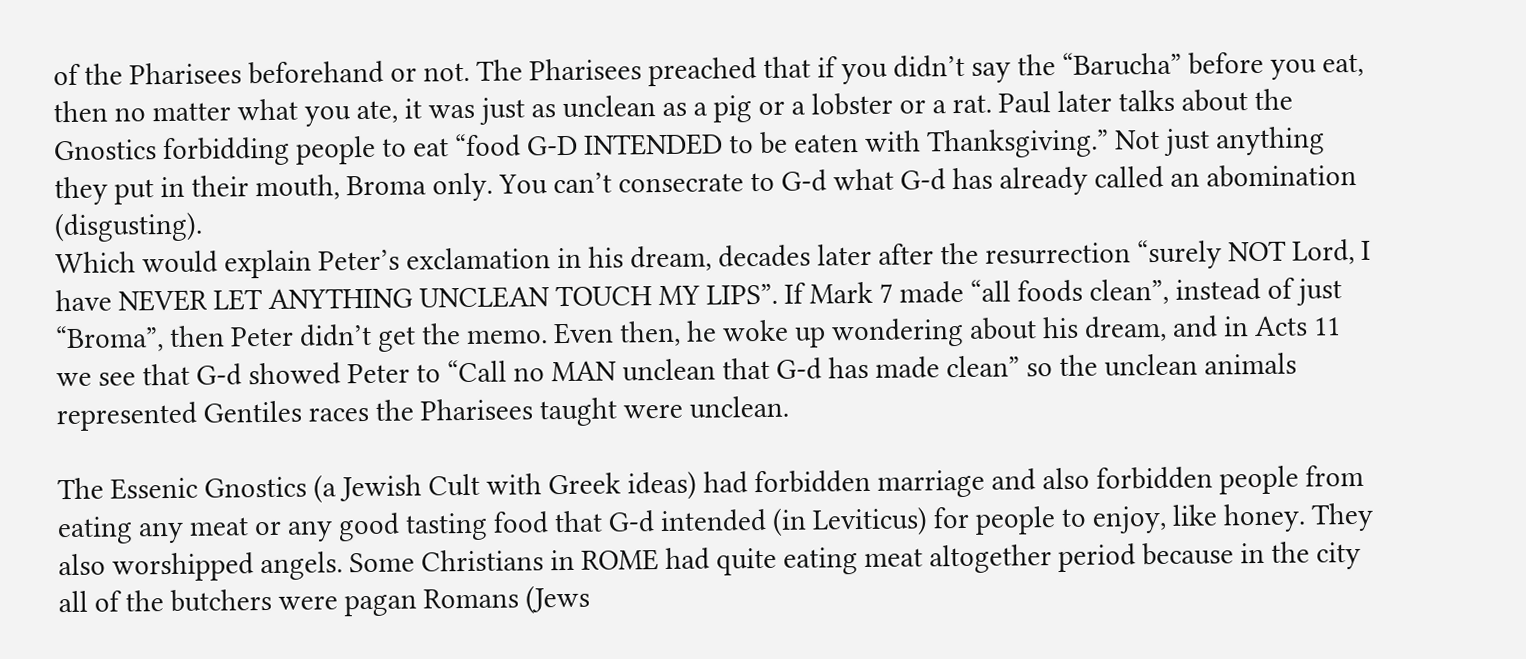of the Pharisees beforehand or not. The Pharisees preached that if you didn’t say the “Barucha” before you eat, then no matter what you ate, it was just as unclean as a pig or a lobster or a rat. Paul later talks about the Gnostics forbidding people to eat “food G-D INTENDED to be eaten with Thanksgiving.” Not just anything they put in their mouth, Broma only. You can’t consecrate to G-d what G-d has already called an abomination (disgusting).
Which would explain Peter’s exclamation in his dream, decades later after the resurrection “surely NOT Lord, I have NEVER LET ANYTHING UNCLEAN TOUCH MY LIPS”. If Mark 7 made “all foods clean”, instead of just “Broma”, then Peter didn’t get the memo. Even then, he woke up wondering about his dream, and in Acts 11 we see that G-d showed Peter to “Call no MAN unclean that G-d has made clean” so the unclean animals represented Gentiles races the Pharisees taught were unclean.

The Essenic Gnostics (a Jewish Cult with Greek ideas) had forbidden marriage and also forbidden people from eating any meat or any good tasting food that G-d intended (in Leviticus) for people to enjoy, like honey. They also worshipped angels. Some Christians in ROME had quite eating meat altogether period because in the city all of the butchers were pagan Romans (Jews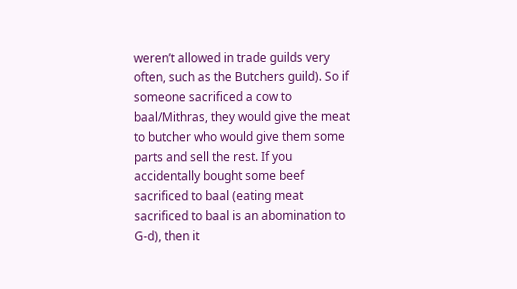weren’t allowed in trade guilds very often, such as the Butchers guild). So if someone sacrificed a cow to baal/Mithras, they would give the meat to butcher who would give them some parts and sell the rest. If you accidentally bought some beef sacrificed to baal (eating meat sacrificed to baal is an abomination to G-d), then it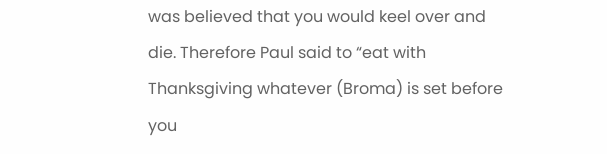was believed that you would keel over and die. Therefore Paul said to “eat with Thanksgiving whatever (Broma) is set before you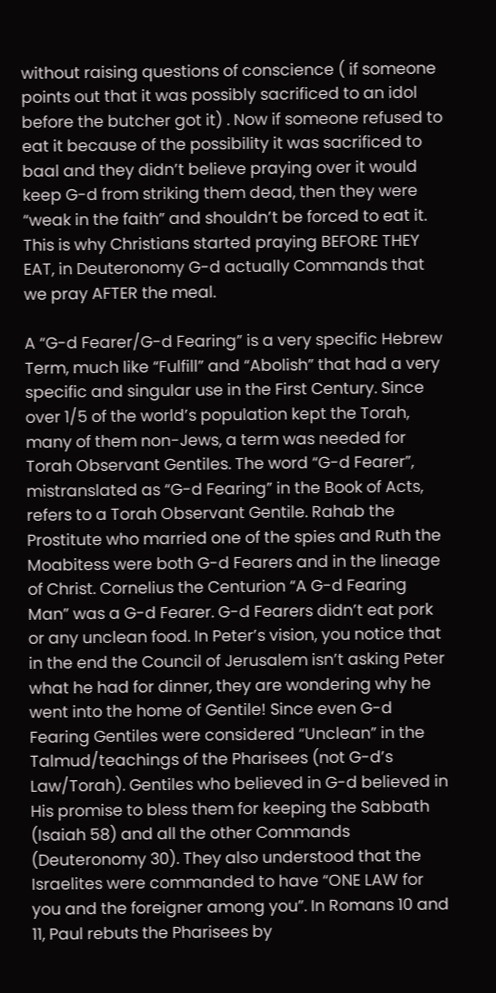without raising questions of conscience ( if someone points out that it was possibly sacrificed to an idol before the butcher got it) . Now if someone refused to eat it because of the possibility it was sacrificed to baal and they didn’t believe praying over it would keep G-d from striking them dead, then they were “weak in the faith” and shouldn’t be forced to eat it. This is why Christians started praying BEFORE THEY EAT, in Deuteronomy G-d actually Commands that we pray AFTER the meal.

A “G-d Fearer/G-d Fearing” is a very specific Hebrew Term, much like “Fulfill” and “Abolish” that had a very specific and singular use in the First Century. Since over 1/5 of the world’s population kept the Torah, many of them non-Jews, a term was needed for Torah Observant Gentiles. The word “G-d Fearer”, mistranslated as “G-d Fearing” in the Book of Acts, refers to a Torah Observant Gentile. Rahab the Prostitute who married one of the spies and Ruth the Moabitess were both G-d Fearers and in the lineage of Christ. Cornelius the Centurion “A G-d Fearing Man” was a G-d Fearer. G-d Fearers didn’t eat pork or any unclean food. In Peter’s vision, you notice that in the end the Council of Jerusalem isn’t asking Peter what he had for dinner, they are wondering why he went into the home of Gentile! Since even G-d Fearing Gentiles were considered “Unclean” in the Talmud/teachings of the Pharisees (not G-d’s Law/Torah). Gentiles who believed in G-d believed in His promise to bless them for keeping the Sabbath (Isaiah 58) and all the other Commands (Deuteronomy 30). They also understood that the Israelites were commanded to have “ONE LAW for you and the foreigner among you”. In Romans 10 and 11, Paul rebuts the Pharisees by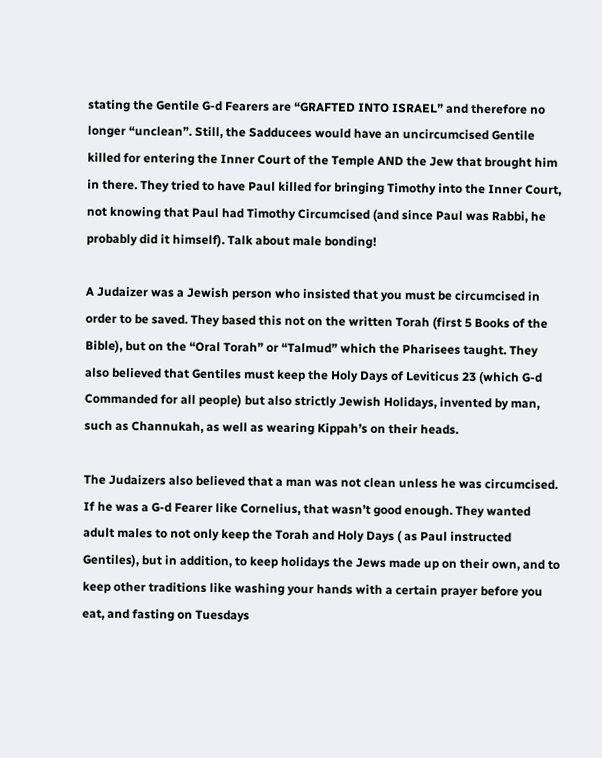stating the Gentile G-d Fearers are “GRAFTED INTO ISRAEL” and therefore no longer “unclean”. Still, the Sadducees would have an uncircumcised Gentile killed for entering the Inner Court of the Temple AND the Jew that brought him in there. They tried to have Paul killed for bringing Timothy into the Inner Court, not knowing that Paul had Timothy Circumcised (and since Paul was Rabbi, he probably did it himself). Talk about male bonding!

A Judaizer was a Jewish person who insisted that you must be circumcised in order to be saved. They based this not on the written Torah (first 5 Books of the Bible), but on the “Oral Torah” or “Talmud” which the Pharisees taught. They also believed that Gentiles must keep the Holy Days of Leviticus 23 (which G-d Commanded for all people) but also strictly Jewish Holidays, invented by man, such as Channukah, as well as wearing Kippah’s on their heads.

The Judaizers also believed that a man was not clean unless he was circumcised. If he was a G-d Fearer like Cornelius, that wasn’t good enough. They wanted adult males to not only keep the Torah and Holy Days ( as Paul instructed Gentiles), but in addition, to keep holidays the Jews made up on their own, and to keep other traditions like washing your hands with a certain prayer before you eat, and fasting on Tuesdays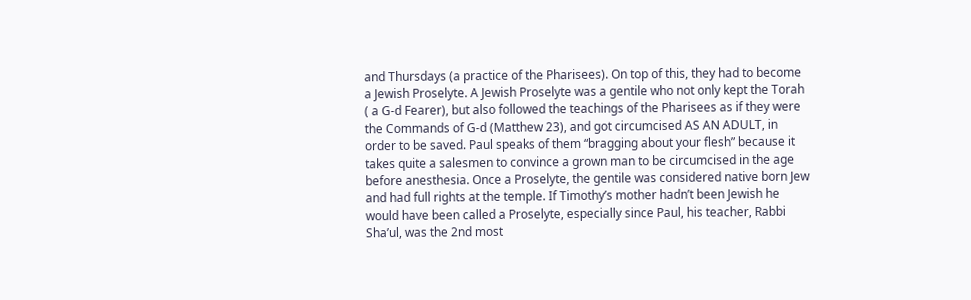and Thursdays (a practice of the Pharisees). On top of this, they had to become a Jewish Proselyte. A Jewish Proselyte was a gentile who not only kept the Torah ( a G-d Fearer), but also followed the teachings of the Pharisees as if they were the Commands of G-d (Matthew 23), and got circumcised AS AN ADULT, in order to be saved. Paul speaks of them “bragging about your flesh” because it takes quite a salesmen to convince a grown man to be circumcised in the age before anesthesia. Once a Proselyte, the gentile was considered native born Jew and had full rights at the temple. If Timothy’s mother hadn’t been Jewish he would have been called a Proselyte, especially since Paul, his teacher, Rabbi Sha’ul, was the 2nd most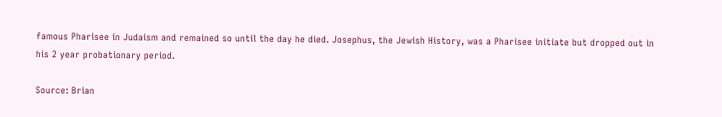famous Pharisee in Judaism and remained so until the day he died. Josephus, the Jewish History, was a Pharisee initiate but dropped out in his 2 year probationary period.

Source: Brian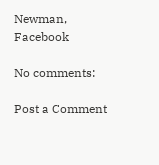Newman, Facebook

No comments:

Post a Comment